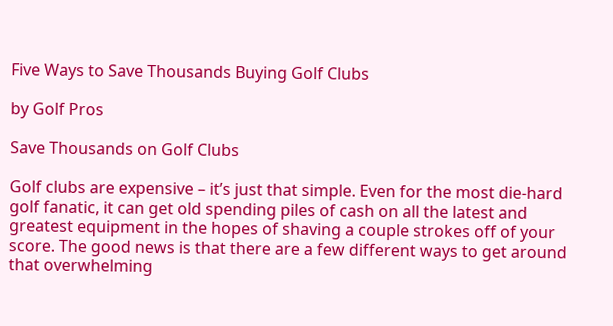Five Ways to Save Thousands Buying Golf Clubs

by Golf Pros

Save Thousands on Golf Clubs

Golf clubs are expensive – it’s just that simple. Even for the most die-hard golf fanatic, it can get old spending piles of cash on all the latest and greatest equipment in the hopes of shaving a couple strokes off of your score. The good news is that there are a few different ways to get around that overwhelming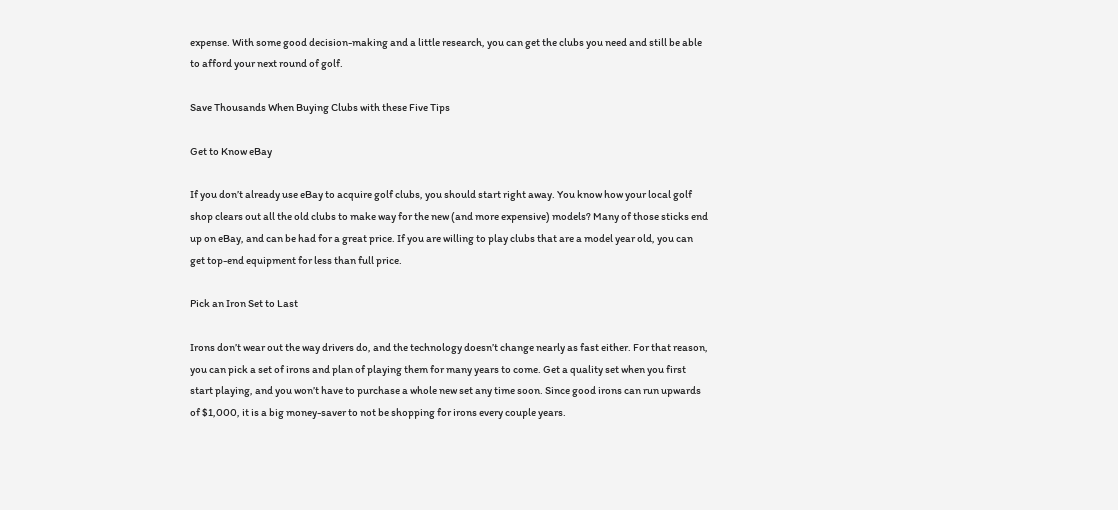expense. With some good decision-making and a little research, you can get the clubs you need and still be able to afford your next round of golf.

Save Thousands When Buying Clubs with these Five Tips

Get to Know eBay

If you don’t already use eBay to acquire golf clubs, you should start right away. You know how your local golf shop clears out all the old clubs to make way for the new (and more expensive) models? Many of those sticks end up on eBay, and can be had for a great price. If you are willing to play clubs that are a model year old, you can get top-end equipment for less than full price.

Pick an Iron Set to Last

Irons don’t wear out the way drivers do, and the technology doesn’t change nearly as fast either. For that reason, you can pick a set of irons and plan of playing them for many years to come. Get a quality set when you first start playing, and you won’t have to purchase a whole new set any time soon. Since good irons can run upwards of $1,000, it is a big money-saver to not be shopping for irons every couple years.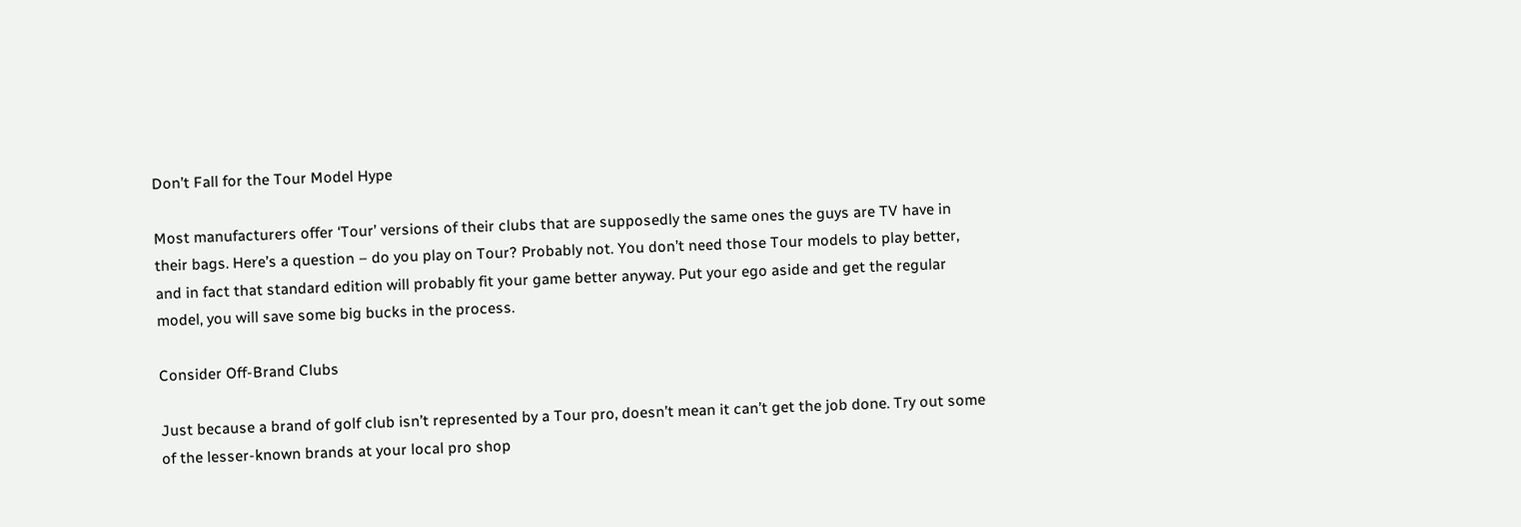Don’t Fall for the Tour Model Hype

Most manufacturers offer ‘Tour’ versions of their clubs that are supposedly the same ones the guys are TV have in their bags. Here’s a question – do you play on Tour? Probably not. You don’t need those Tour models to play better, and in fact that standard edition will probably fit your game better anyway. Put your ego aside and get the regular model, you will save some big bucks in the process.

Consider Off-Brand Clubs

Just because a brand of golf club isn’t represented by a Tour pro, doesn’t mean it can’t get the job done. Try out some of the lesser-known brands at your local pro shop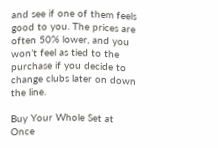and see if one of them feels good to you. The prices are often 50% lower, and you won’t feel as tied to the purchase if you decide to change clubs later on down the line.

Buy Your Whole Set at Once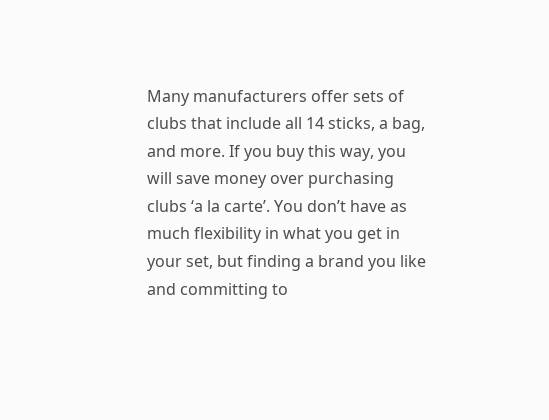Many manufacturers offer sets of clubs that include all 14 sticks, a bag, and more. If you buy this way, you will save money over purchasing clubs ‘a la carte’. You don’t have as much flexibility in what you get in your set, but finding a brand you like and committing to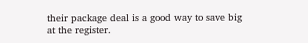their package deal is a good way to save big at the register.